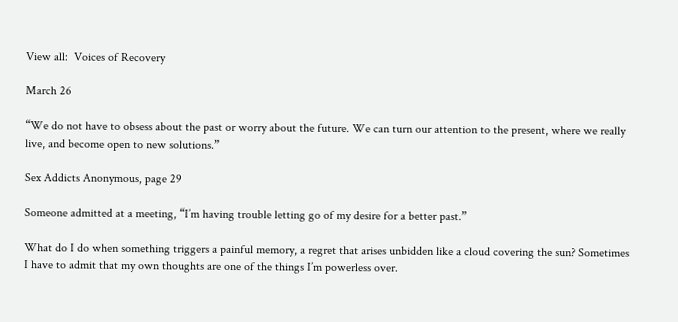View all:  Voices of Recovery

March 26

“We do not have to obsess about the past or worry about the future. We can turn our attention to the present, where we really live, and become open to new solutions.”

Sex Addicts Anonymous, page 29

Someone admitted at a meeting, “I’m having trouble letting go of my desire for a better past.”

What do I do when something triggers a painful memory, a regret that arises unbidden like a cloud covering the sun? Sometimes I have to admit that my own thoughts are one of the things I’m powerless over.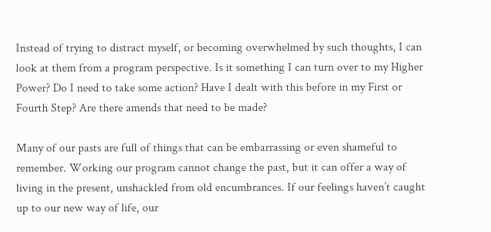Instead of trying to distract myself, or becoming overwhelmed by such thoughts, I can look at them from a program perspective. Is it something I can turn over to my Higher Power? Do I need to take some action? Have I dealt with this before in my First or Fourth Step? Are there amends that need to be made?

Many of our pasts are full of things that can be embarrassing or even shameful to remember. Working our program cannot change the past, but it can offer a way of living in the present, unshackled from old encumbrances. If our feelings haven’t caught up to our new way of life, our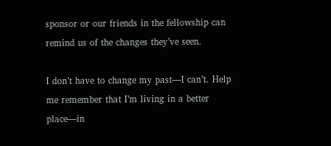sponsor or our friends in the fellowship can remind us of the changes they’ve seen.

I don’t have to change my past—I can’t. Help me remember that I’m living in a better place—in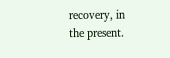recovery, in the present.